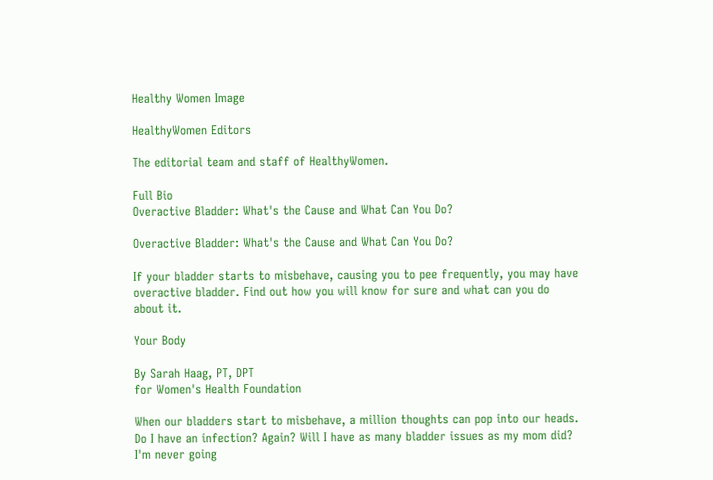Healthy Women Image

HealthyWomen Editors

The editorial team and staff of HealthyWomen.

Full Bio
Overactive Bladder: What's the Cause and What Can You Do?

Overactive Bladder: What's the Cause and What Can You Do?

If your bladder starts to misbehave, causing you to pee frequently, you may have overactive bladder. Find out how you will know for sure and what can you do about it.

Your Body

By Sarah Haag, PT, DPT
for Women's Health Foundation

When our bladders start to misbehave, a million thoughts can pop into our heads. Do I have an infection? Again? Will I have as many bladder issues as my mom did? I'm never going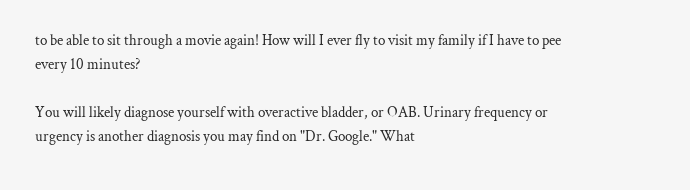to be able to sit through a movie again! How will I ever fly to visit my family if I have to pee every 10 minutes?

You will likely diagnose yourself with overactive bladder, or OAB. Urinary frequency or urgency is another diagnosis you may find on "Dr. Google." What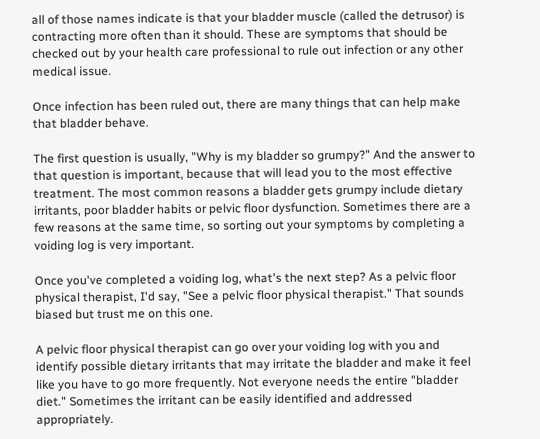all of those names indicate is that your bladder muscle (called the detrusor) is contracting more often than it should. These are symptoms that should be checked out by your health care professional to rule out infection or any other medical issue.

Once infection has been ruled out, there are many things that can help make that bladder behave.

The first question is usually, "Why is my bladder so grumpy?" And the answer to that question is important, because that will lead you to the most effective treatment. The most common reasons a bladder gets grumpy include dietary irritants, poor bladder habits or pelvic floor dysfunction. Sometimes there are a few reasons at the same time, so sorting out your symptoms by completing a voiding log is very important.

Once you've completed a voiding log, what's the next step? As a pelvic floor physical therapist, I'd say, "See a pelvic floor physical therapist." That sounds biased but trust me on this one.

A pelvic floor physical therapist can go over your voiding log with you and identify possible dietary irritants that may irritate the bladder and make it feel like you have to go more frequently. Not everyone needs the entire "bladder diet." Sometimes the irritant can be easily identified and addressed appropriately.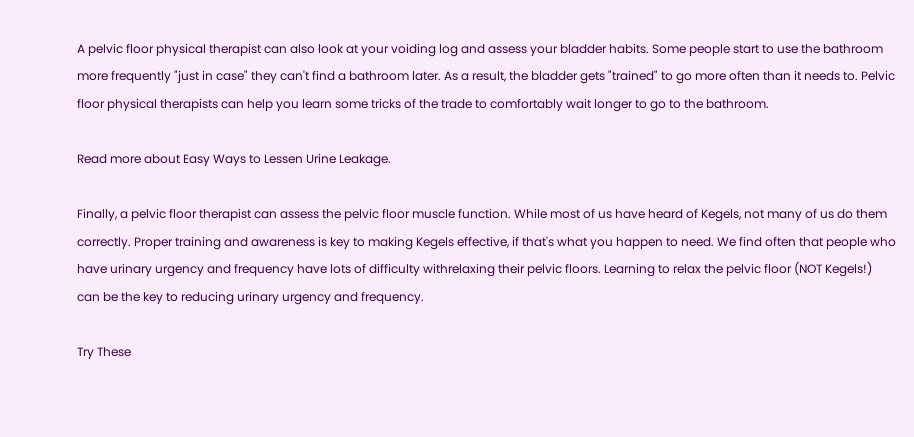A pelvic floor physical therapist can also look at your voiding log and assess your bladder habits. Some people start to use the bathroom more frequently "just in case" they can't find a bathroom later. As a result, the bladder gets "trained" to go more often than it needs to. Pelvic floor physical therapists can help you learn some tricks of the trade to comfortably wait longer to go to the bathroom.

Read more about Easy Ways to Lessen Urine Leakage.

Finally, a pelvic floor therapist can assess the pelvic floor muscle function. While most of us have heard of Kegels, not many of us do them correctly. Proper training and awareness is key to making Kegels effective, if that's what you happen to need. We find often that people who have urinary urgency and frequency have lots of difficulty withrelaxing their pelvic floors. Learning to relax the pelvic floor (NOT Kegels!) can be the key to reducing urinary urgency and frequency.

Try These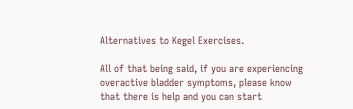Alternatives to Kegel Exercises.

All of that being said, if you are experiencing overactive bladder symptoms, please know that there is help and you can start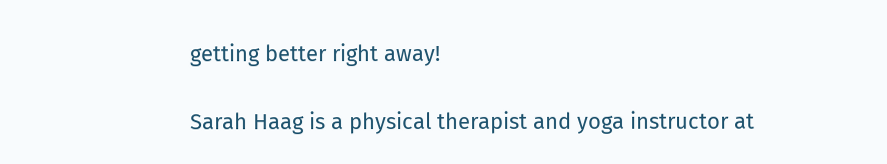getting better right away!

Sarah Haag is a physical therapist and yoga instructor at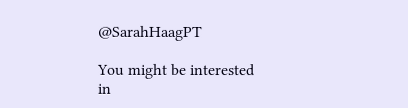@SarahHaagPT

You might be interested in